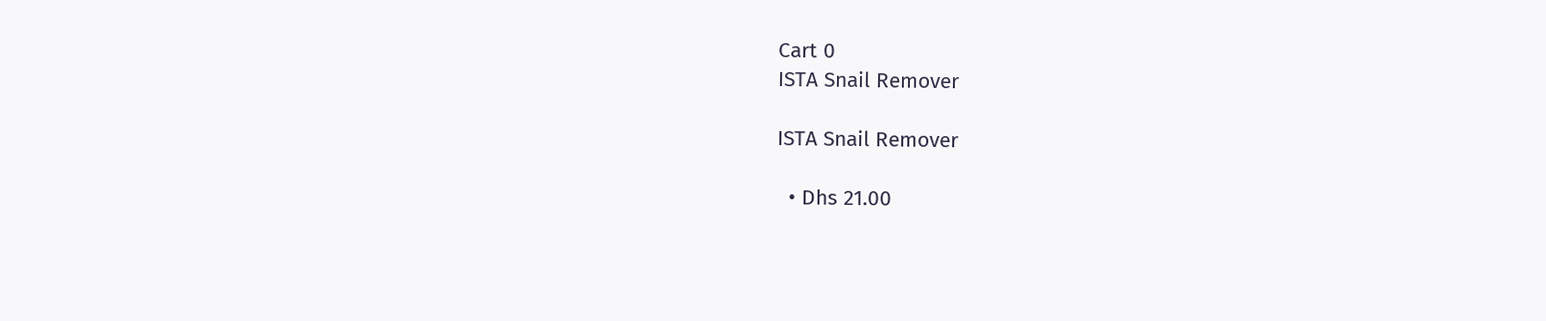Cart 0
ISTA Snail Remover

ISTA Snail Remover

  • Dhs 21.00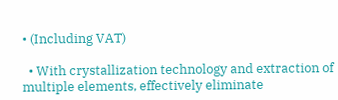• (Including VAT)

  • With crystallization technology and extraction of multiple elements, effectively eliminate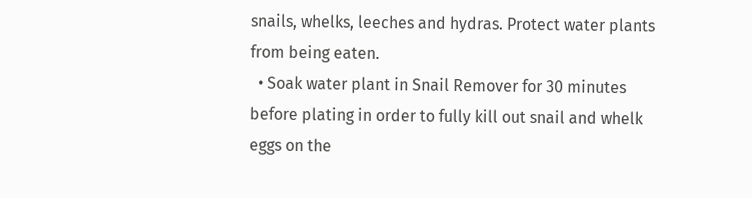snails, whelks, leeches and hydras. Protect water plants from being eaten.
  • Soak water plant in Snail Remover for 30 minutes before plating in order to fully kill out snail and whelk eggs on the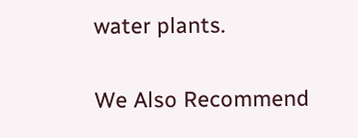water plants.

We Also Recommend